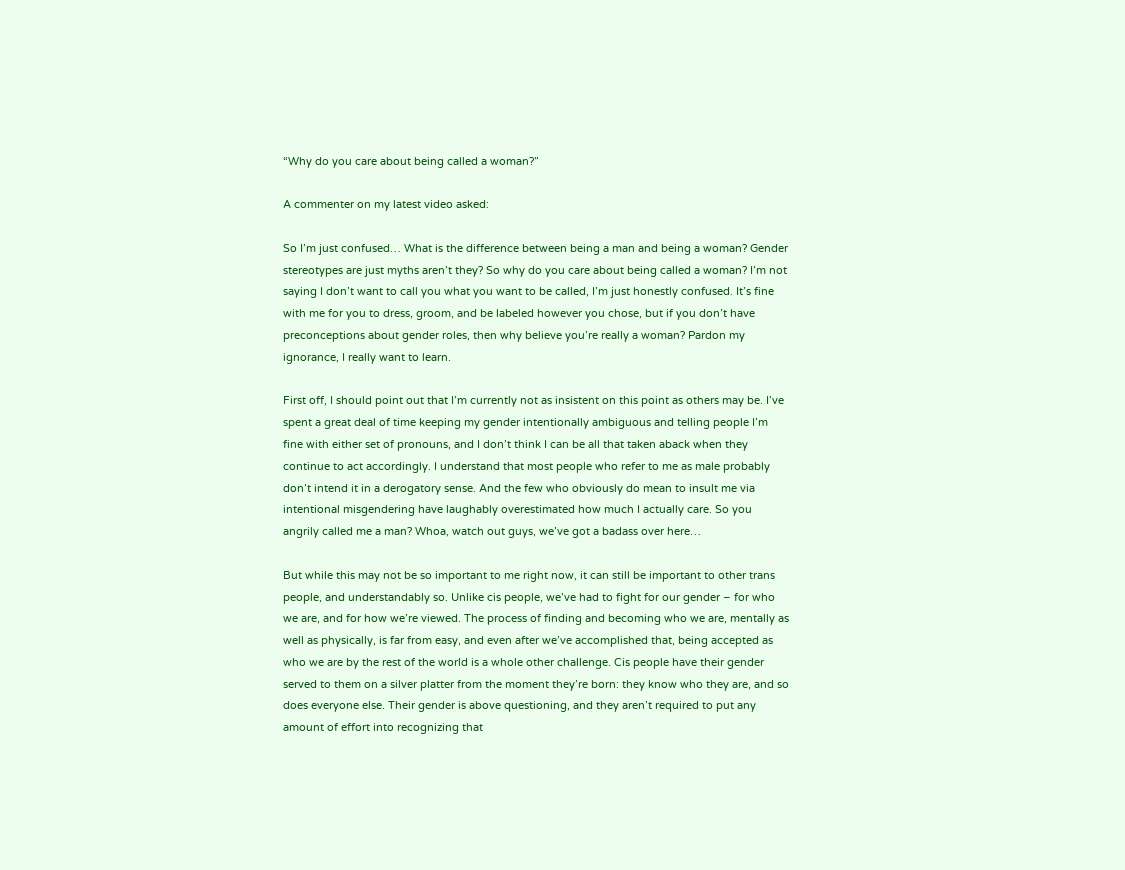“Why do you care about being called a woman?”

A commenter on my latest video asked:

So I’m just confused… What is the difference between being a man and being a woman? Gender stereotypes are just myths aren’t they? So why do you care about being called a woman? I’m not saying I don’t want to call you what you want to be called, I’m just honestly confused. It’s fine with me for you to dress, groom, and be labeled however you chose, but if you don’t have preconceptions about gender roles, then why believe you’re really a woman? Pardon my ignorance, I really want to learn.

First off, I should point out that I’m currently not as insistent on this point as others may be. I’ve spent a great deal of time keeping my gender intentionally ambiguous and telling people I’m fine with either set of pronouns, and I don’t think I can be all that taken aback when they continue to act accordingly. I understand that most people who refer to me as male probably don’t intend it in a derogatory sense. And the few who obviously do mean to insult me via intentional misgendering have laughably overestimated how much I actually care. So you angrily called me a man? Whoa, watch out guys, we’ve got a badass over here…

But while this may not be so important to me right now, it can still be important to other trans people, and understandably so. Unlike cis people, we’ve had to fight for our gender – for who we are, and for how we’re viewed. The process of finding and becoming who we are, mentally as well as physically, is far from easy, and even after we’ve accomplished that, being accepted as who we are by the rest of the world is a whole other challenge. Cis people have their gender served to them on a silver platter from the moment they’re born: they know who they are, and so does everyone else. Their gender is above questioning, and they aren’t required to put any amount of effort into recognizing that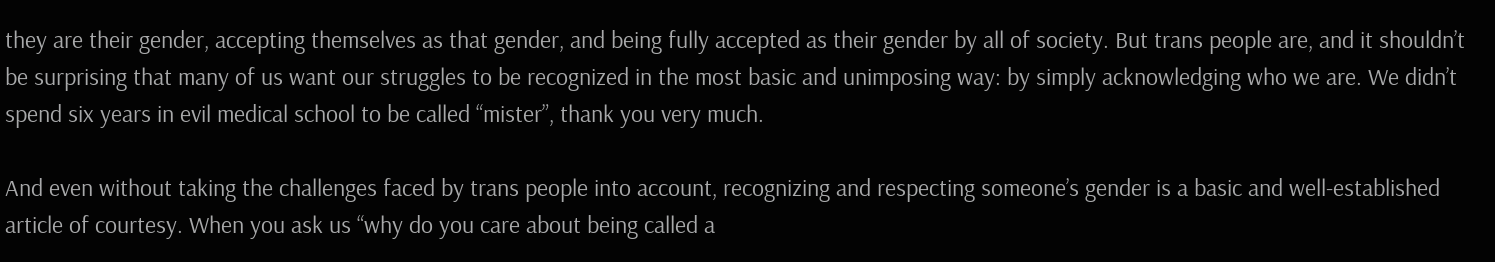they are their gender, accepting themselves as that gender, and being fully accepted as their gender by all of society. But trans people are, and it shouldn’t be surprising that many of us want our struggles to be recognized in the most basic and unimposing way: by simply acknowledging who we are. We didn’t spend six years in evil medical school to be called “mister”, thank you very much.

And even without taking the challenges faced by trans people into account, recognizing and respecting someone’s gender is a basic and well-established article of courtesy. When you ask us “why do you care about being called a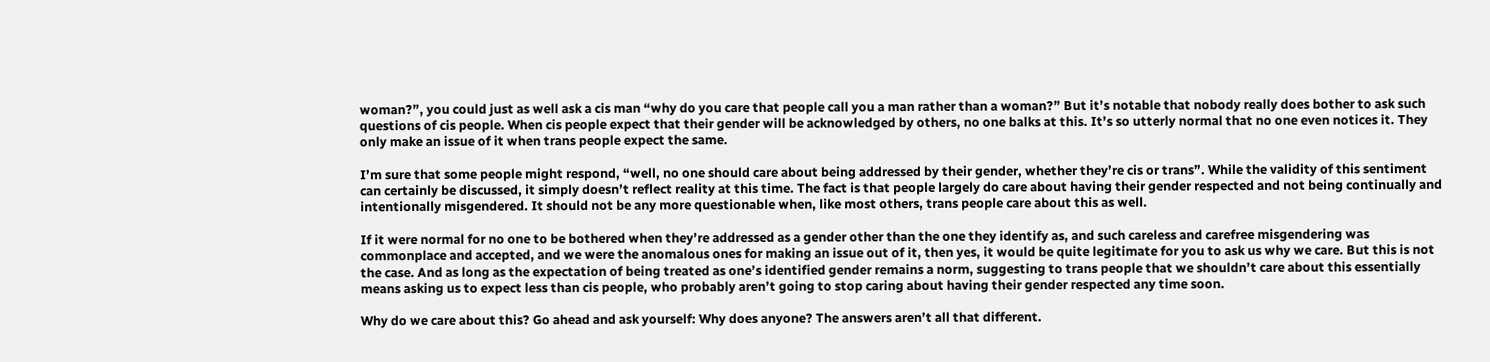woman?”, you could just as well ask a cis man “why do you care that people call you a man rather than a woman?” But it’s notable that nobody really does bother to ask such questions of cis people. When cis people expect that their gender will be acknowledged by others, no one balks at this. It’s so utterly normal that no one even notices it. They only make an issue of it when trans people expect the same.

I’m sure that some people might respond, “well, no one should care about being addressed by their gender, whether they’re cis or trans”. While the validity of this sentiment can certainly be discussed, it simply doesn’t reflect reality at this time. The fact is that people largely do care about having their gender respected and not being continually and intentionally misgendered. It should not be any more questionable when, like most others, trans people care about this as well.

If it were normal for no one to be bothered when they’re addressed as a gender other than the one they identify as, and such careless and carefree misgendering was commonplace and accepted, and we were the anomalous ones for making an issue out of it, then yes, it would be quite legitimate for you to ask us why we care. But this is not the case. And as long as the expectation of being treated as one’s identified gender remains a norm, suggesting to trans people that we shouldn’t care about this essentially means asking us to expect less than cis people, who probably aren’t going to stop caring about having their gender respected any time soon.

Why do we care about this? Go ahead and ask yourself: Why does anyone? The answers aren’t all that different.